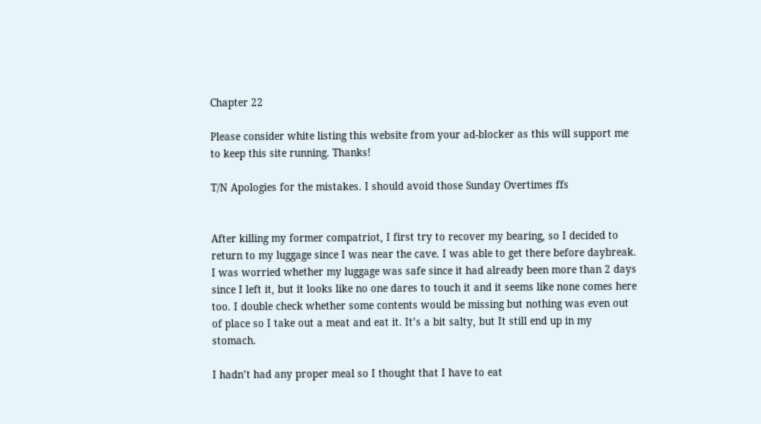Chapter 22

Please consider white listing this website from your ad-blocker as this will support me to keep this site running. Thanks!

T/N Apologies for the mistakes. I should avoid those Sunday Overtimes ffs


After killing my former compatriot, I first try to recover my bearing, so I decided to return to my luggage since I was near the cave. I was able to get there before daybreak. I was worried whether my luggage was safe since it had already been more than 2 days since I left it, but it looks like no one dares to touch it and it seems like none comes here too. I double check whether some contents would be missing but nothing was even out of place so I take out a meat and eat it. It’s a bit salty, but It still end up in my stomach.

I hadn’t had any proper meal so I thought that I have to eat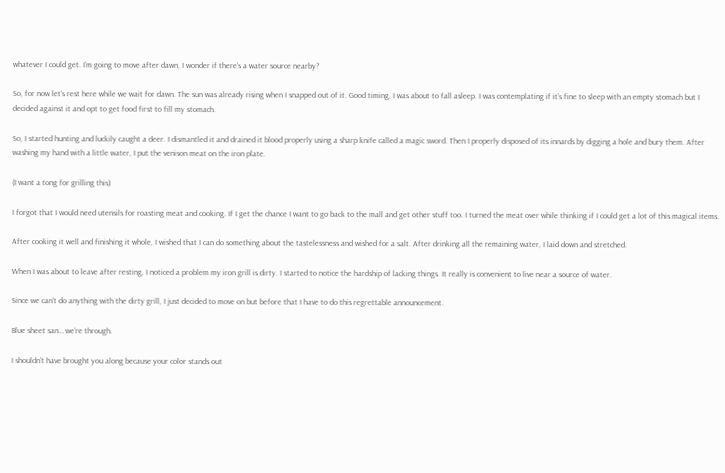whatever I could get. I’m going to move after dawn, I wonder if there’s a water source nearby?

So, for now let’s rest here while we wait for dawn. The sun was already rising when I snapped out of it. Good timing, I was about to fall asleep. I was contemplating if it’s fine to sleep with an empty stomach but I decided against it and opt to get food first to fill my stomach.

So, I started hunting and luckily caught a deer. I dismantled it and drained it blood properly using a sharp knife called a magic sword. Then I properly disposed of its innards by digging a hole and bury them. After washing my hand with a little water, I put the venison meat on the iron plate.

(I want a tong for grilling this)

I forgot that I would need utensils for roasting meat and cooking. If I get the chance I want to go back to the mall and get other stuff too. I turned the meat over while thinking if I could get a lot of this magical items.

After cooking it well and finishing it whole, I wished that I can do something about the tastelessness and wished for a salt. After drinking all the remaining water, I laid down and stretched.

When I was about to leave after resting, I noticed a problem my iron grill is dirty. I started to notice the hardship of lacking things. It really is convenient to live near a source of water.

Since we can’t do anything with the dirty grill, I just decided to move on but before that I have to do this regrettable announcement.

Blue sheet san… we’re through.

I shouldn’t have brought you along because your color stands out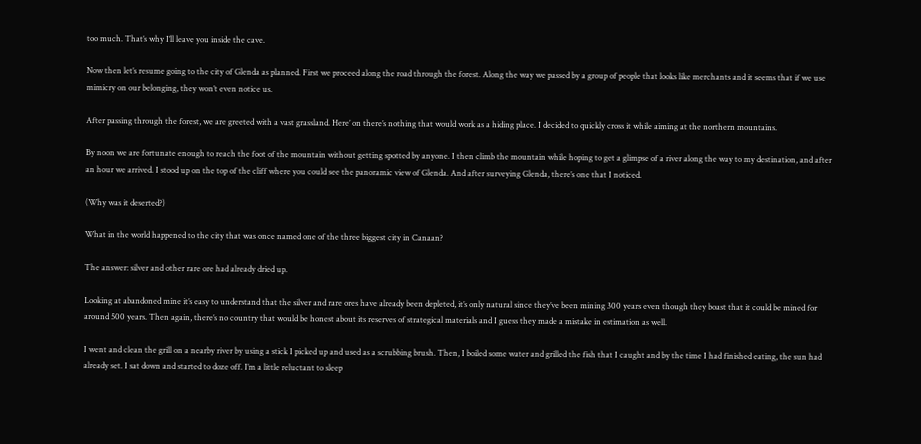too much. That’s why I’ll leave you inside the cave.

Now then let’s resume going to the city of Glenda as planned. First we proceed along the road through the forest. Along the way we passed by a group of people that looks like merchants and it seems that if we use mimicry on our belonging, they won’t even notice us.

After passing through the forest, we are greeted with a vast grassland. Here’ on there’s nothing that would work as a hiding place. I decided to quickly cross it while aiming at the northern mountains.

By noon we are fortunate enough to reach the foot of the mountain without getting spotted by anyone. I then climb the mountain while hoping to get a glimpse of a river along the way to my destination, and after an hour we arrived. I stood up on the top of the cliff where you could see the panoramic view of Glenda. And after surveying Glenda, there’s one that I noticed.

(Why was it deserted?)

What in the world happened to the city that was once named one of the three biggest city in Canaan?

The answer: silver and other rare ore had already dried up.

Looking at abandoned mine it’s easy to understand that the silver and rare ores have already been depleted, it’s only natural since they’ve been mining 300 years even though they boast that it could be mined for around 500 years. Then again, there’s no country that would be honest about its reserves of strategical materials and I guess they made a mistake in estimation as well.

I went and clean the grill on a nearby river by using a stick I picked up and used as a scrubbing brush. Then, I boiled some water and grilled the fish that I caught and by the time I had finished eating, the sun had already set. I sat down and started to doze off. I’m a little reluctant to sleep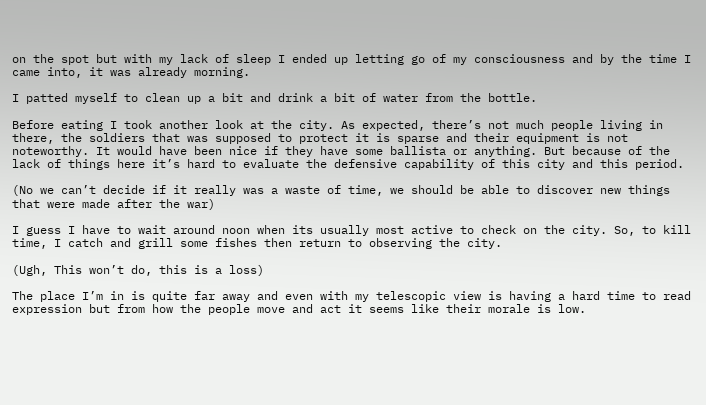on the spot but with my lack of sleep I ended up letting go of my consciousness and by the time I came into, it was already morning.

I patted myself to clean up a bit and drink a bit of water from the bottle.

Before eating I took another look at the city. As expected, there’s not much people living in there, the soldiers that was supposed to protect it is sparse and their equipment is not noteworthy. It would have been nice if they have some ballista or anything. But because of the lack of things here it’s hard to evaluate the defensive capability of this city and this period.

(No we can’t decide if it really was a waste of time, we should be able to discover new things that were made after the war)

I guess I have to wait around noon when its usually most active to check on the city. So, to kill time, I catch and grill some fishes then return to observing the city.

(Ugh, This won’t do, this is a loss)

The place I’m in is quite far away and even with my telescopic view is having a hard time to read expression but from how the people move and act it seems like their morale is low.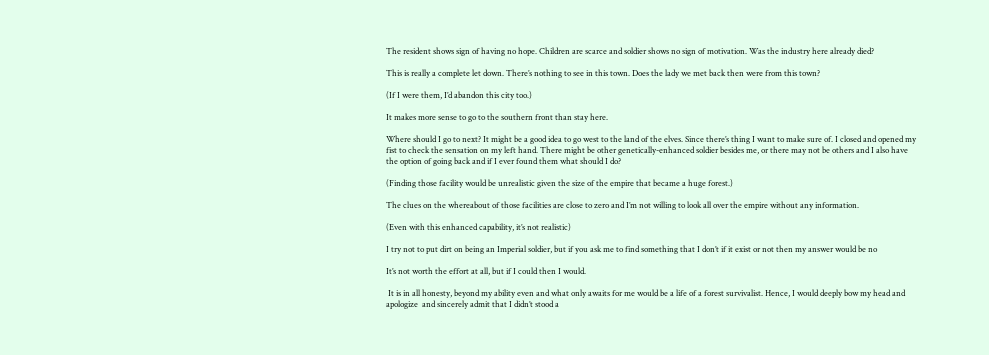The resident shows sign of having no hope. Children are scarce and soldier shows no sign of motivation. Was the industry here already died?

This is really a complete let down. There’s nothing to see in this town. Does the lady we met back then were from this town?

(If I were them, I’d abandon this city too.)

It makes more sense to go to the southern front than stay here.

Where should I go to next? It might be a good idea to go west to the land of the elves. Since there’s thing I want to make sure of. I closed and opened my fist to check the sensation on my left hand. There might be other genetically-enhanced soldier besides me, or there may not be others and I also have the option of going back and if I ever found them what should I do?

(Finding those facility would be unrealistic given the size of the empire that became a huge forest.)

The clues on the whereabout of those facilities are close to zero and I’m not willing to look all over the empire without any information.

(Even with this enhanced capability, it’s not realistic)

I try not to put dirt on being an Imperial soldier, but if you ask me to find something that I don’t if it exist or not then my answer would be no

It’s not worth the effort at all, but if I could then I would.

 It is in all honesty, beyond my ability even and what only awaits for me would be a life of a forest survivalist. Hence, I would deeply bow my head and apologize  and sincerely admit that I didn’t stood a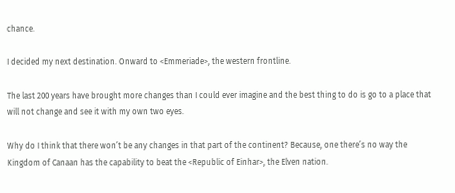chance.

I decided my next destination. Onward to <Emmeriade>, the western frontline.

The last 200 years have brought more changes than I could ever imagine and the best thing to do is go to a place that will not change and see it with my own two eyes.

Why do I think that there won’t be any changes in that part of the continent? Because, one there’s no way the Kingdom of Canaan has the capability to beat the <Republic of Einhar>, the Elven nation.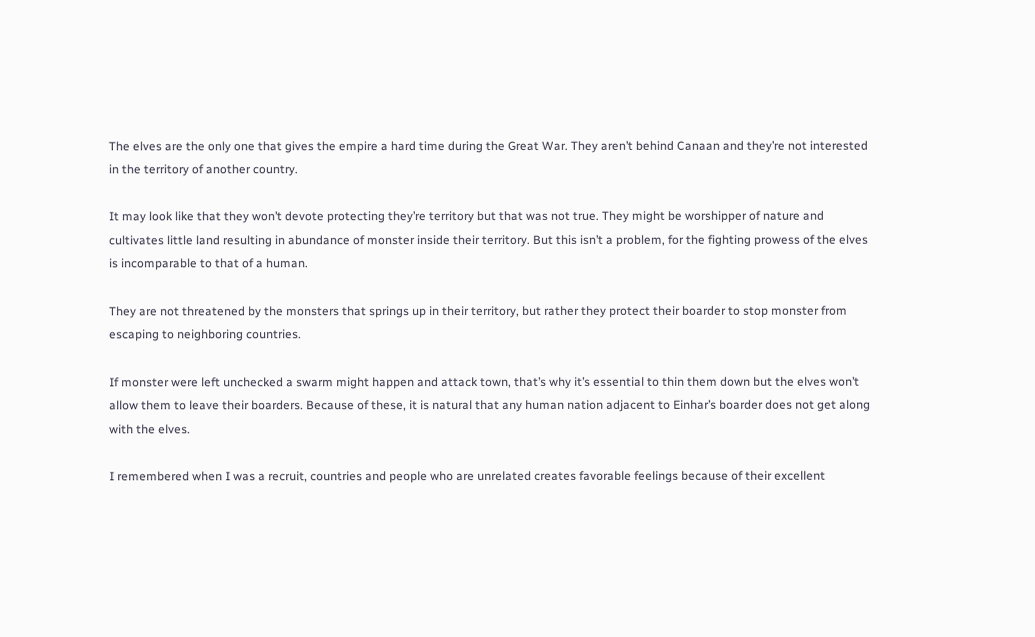The elves are the only one that gives the empire a hard time during the Great War. They aren’t behind Canaan and they’re not interested in the territory of another country.

It may look like that they won’t devote protecting they’re territory but that was not true. They might be worshipper of nature and cultivates little land resulting in abundance of monster inside their territory. But this isn’t a problem, for the fighting prowess of the elves is incomparable to that of a human.

They are not threatened by the monsters that springs up in their territory, but rather they protect their boarder to stop monster from escaping to neighboring countries.

If monster were left unchecked a swarm might happen and attack town, that’s why it’s essential to thin them down but the elves won’t allow them to leave their boarders. Because of these, it is natural that any human nation adjacent to Einhar’s boarder does not get along with the elves.

I remembered when I was a recruit, countries and people who are unrelated creates favorable feelings because of their excellent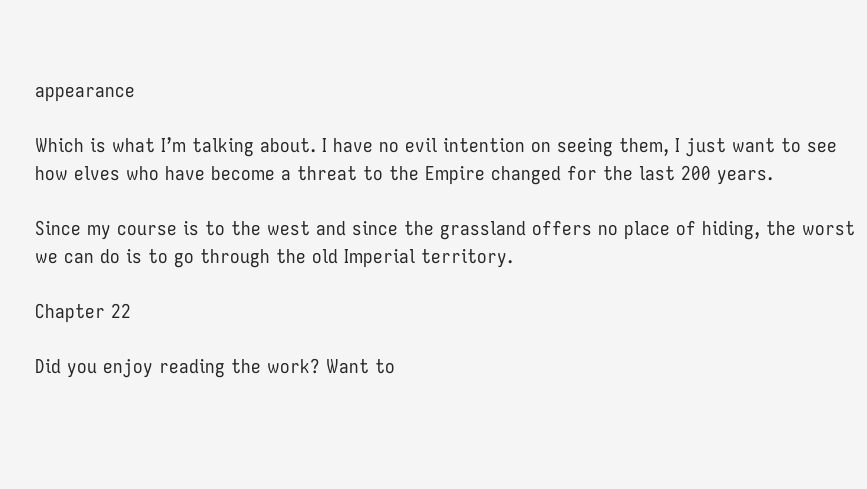appearance

Which is what I’m talking about. I have no evil intention on seeing them, I just want to see how elves who have become a threat to the Empire changed for the last 200 years.

Since my course is to the west and since the grassland offers no place of hiding, the worst we can do is to go through the old Imperial territory.

Chapter 22

Did you enjoy reading the work? Want to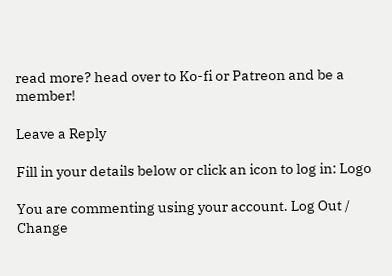read more? head over to Ko-fi or Patreon and be a member!

Leave a Reply

Fill in your details below or click an icon to log in: Logo

You are commenting using your account. Log Out /  Change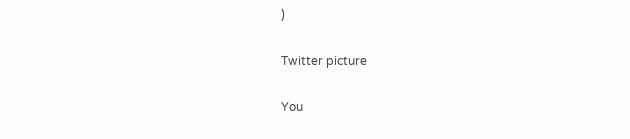)

Twitter picture

You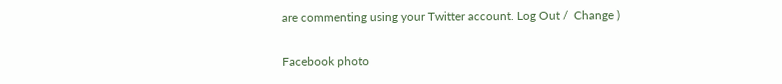are commenting using your Twitter account. Log Out /  Change )

Facebook photo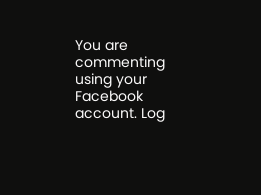You are commenting using your Facebook account. Log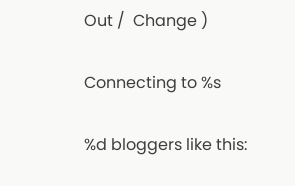Out /  Change )

Connecting to %s

%d bloggers like this: